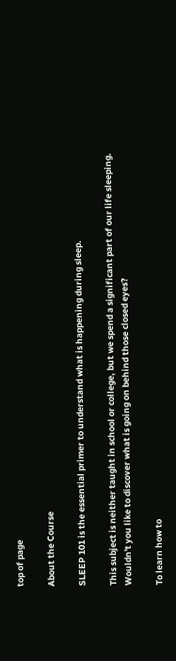top of page

About the Course

SLEEP 101 is the essential primer to understand what is happening during sleep.

This subject is neither taught in school or college, but we spend a significant part of our life sleeping. Wouldn't you like to discover what is going on behind those closed eyes?

To learn how to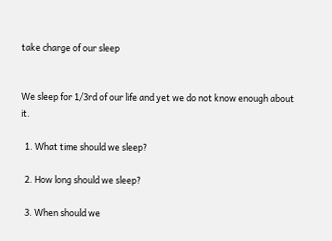take charge of our sleep


We sleep for 1/3rd of our life and yet we do not know enough about it.

  1. What time should we sleep?

  2. How long should we sleep?

  3. When should we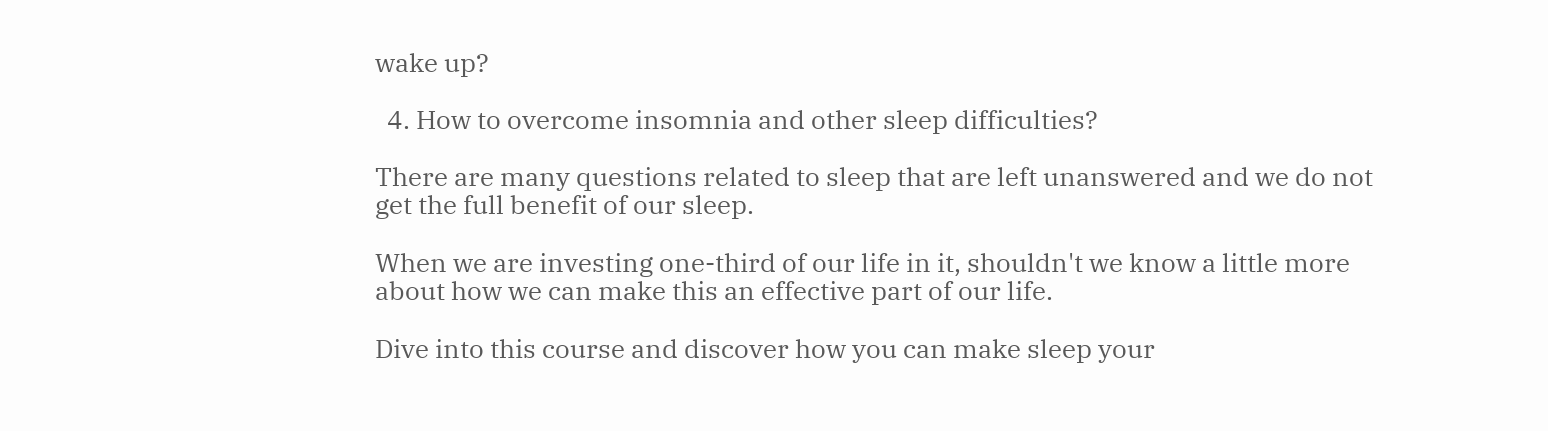wake up?

  4. How to overcome insomnia and other sleep difficulties?

There are many questions related to sleep that are left unanswered and we do not get the full benefit of our sleep.

When we are investing one-third of our life in it, shouldn't we know a little more about how we can make this an effective part of our life.

Dive into this course and discover how you can make sleep your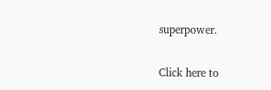superpower.

Click here to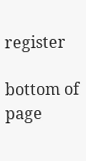register

bottom of page